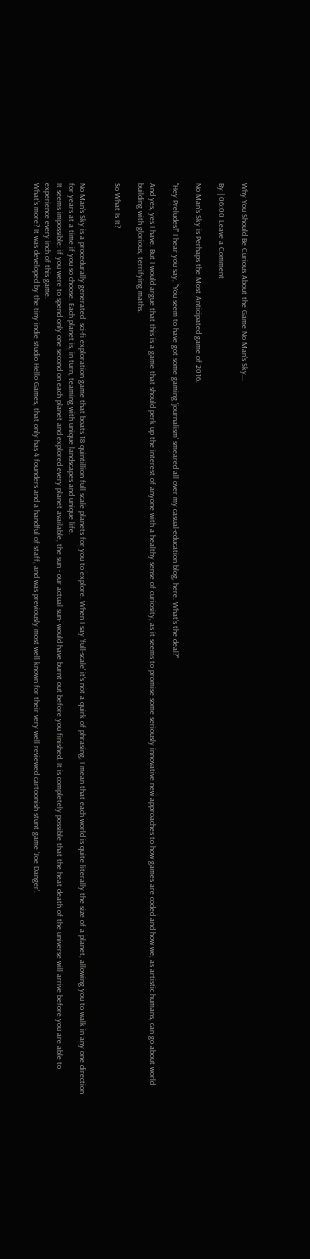Why You Should Be Curious About the Game No Man's Sky...

By | 06:00 Leave a Comment

No Man's Sky is Perhaps the Most Anticipated game of 2016.

"Hey Preludes!" I hear you say, "You seem to have got some gaming 'journalism' smeared all over my casual-education blog, here. What's the deal?"

And yes, yes I have. But I would argue that this is a game that should perk up the interest of anyone with a healthy sense of curiosity, as it seems to promise some seriously innovative new approaches to how games are coded and how we, as artistic humans, can go about world building with glorious, terrifying maths.

So What Is It?


No Man's Sky is a procedurally generated  sci-fi exploration game that boats 18 quintillion full scale planets for you to explore. When I say 'full-scale' it's not a quirk of phrasing, I mean that each world is quite literally the size of a planet, allowing you to walk in any one direction for years at a time if you so choose. Each planet is, in turn, teaming with unique landscapes and unique life.
It seems impossible: if you were to spend only one second on each planet and explored every planet available, the sun - our actual sun- would have burnt out before you finished. It is completely possible that the heat death of the universe will arrive before you are able to experience every inch of this game.
What's more? It was developed by the tiny indie studio Hello Games, that only has 4 founders and a handful of staff, and was previously most well known for their very well reviewed cartoonish stunt game 'Joe Danger'.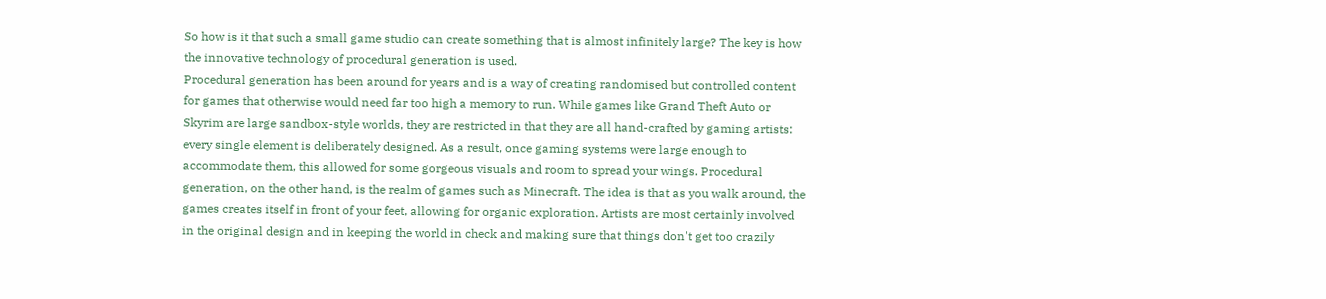So how is it that such a small game studio can create something that is almost infinitely large? The key is how the innovative technology of procedural generation is used.
Procedural generation has been around for years and is a way of creating randomised but controlled content for games that otherwise would need far too high a memory to run. While games like Grand Theft Auto or Skyrim are large sandbox-style worlds, they are restricted in that they are all hand-crafted by gaming artists: every single element is deliberately designed. As a result, once gaming systems were large enough to accommodate them, this allowed for some gorgeous visuals and room to spread your wings. Procedural generation, on the other hand, is the realm of games such as Minecraft. The idea is that as you walk around, the games creates itself in front of your feet, allowing for organic exploration. Artists are most certainly involved in the original design and in keeping the world in check and making sure that things don't get too crazily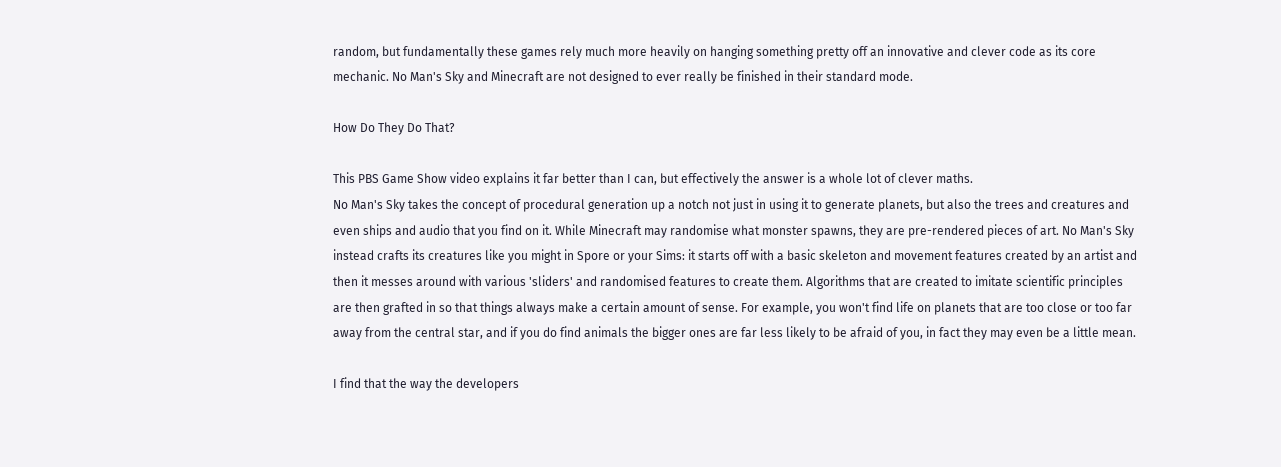random, but fundamentally these games rely much more heavily on hanging something pretty off an innovative and clever code as its core mechanic. No Man's Sky and Minecraft are not designed to ever really be finished in their standard mode.

How Do They Do That?

This PBS Game Show video explains it far better than I can, but effectively the answer is a whole lot of clever maths.
No Man's Sky takes the concept of procedural generation up a notch not just in using it to generate planets, but also the trees and creatures and even ships and audio that you find on it. While Minecraft may randomise what monster spawns, they are pre-rendered pieces of art. No Man's Sky instead crafts its creatures like you might in Spore or your Sims: it starts off with a basic skeleton and movement features created by an artist and then it messes around with various 'sliders' and randomised features to create them. Algorithms that are created to imitate scientific principles are then grafted in so that things always make a certain amount of sense. For example, you won't find life on planets that are too close or too far away from the central star, and if you do find animals the bigger ones are far less likely to be afraid of you, in fact they may even be a little mean.

I find that the way the developers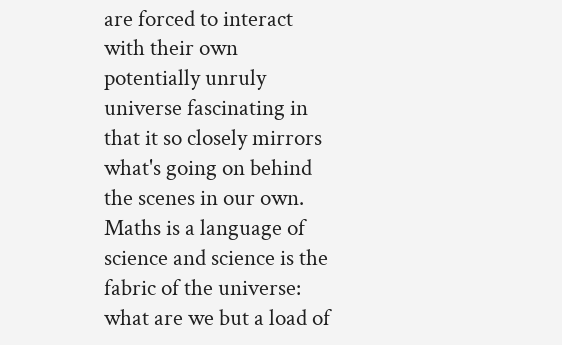are forced to interact with their own potentially unruly universe fascinating in that it so closely mirrors what's going on behind the scenes in our own. Maths is a language of science and science is the fabric of the universe: what are we but a load of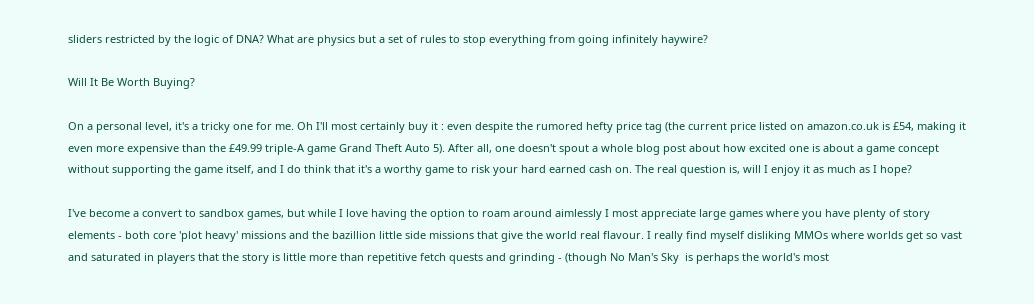sliders restricted by the logic of DNA? What are physics but a set of rules to stop everything from going infinitely haywire?

Will It Be Worth Buying?

On a personal level, it's a tricky one for me. Oh I'll most certainly buy it : even despite the rumored hefty price tag (the current price listed on amazon.co.uk is £54, making it even more expensive than the £49.99 triple-A game Grand Theft Auto 5). After all, one doesn't spout a whole blog post about how excited one is about a game concept without supporting the game itself, and I do think that it's a worthy game to risk your hard earned cash on. The real question is, will I enjoy it as much as I hope?

I've become a convert to sandbox games, but while I love having the option to roam around aimlessly I most appreciate large games where you have plenty of story elements - both core 'plot heavy' missions and the bazillion little side missions that give the world real flavour. I really find myself disliking MMOs where worlds get so vast and saturated in players that the story is little more than repetitive fetch quests and grinding - (though No Man's Sky  is perhaps the world's most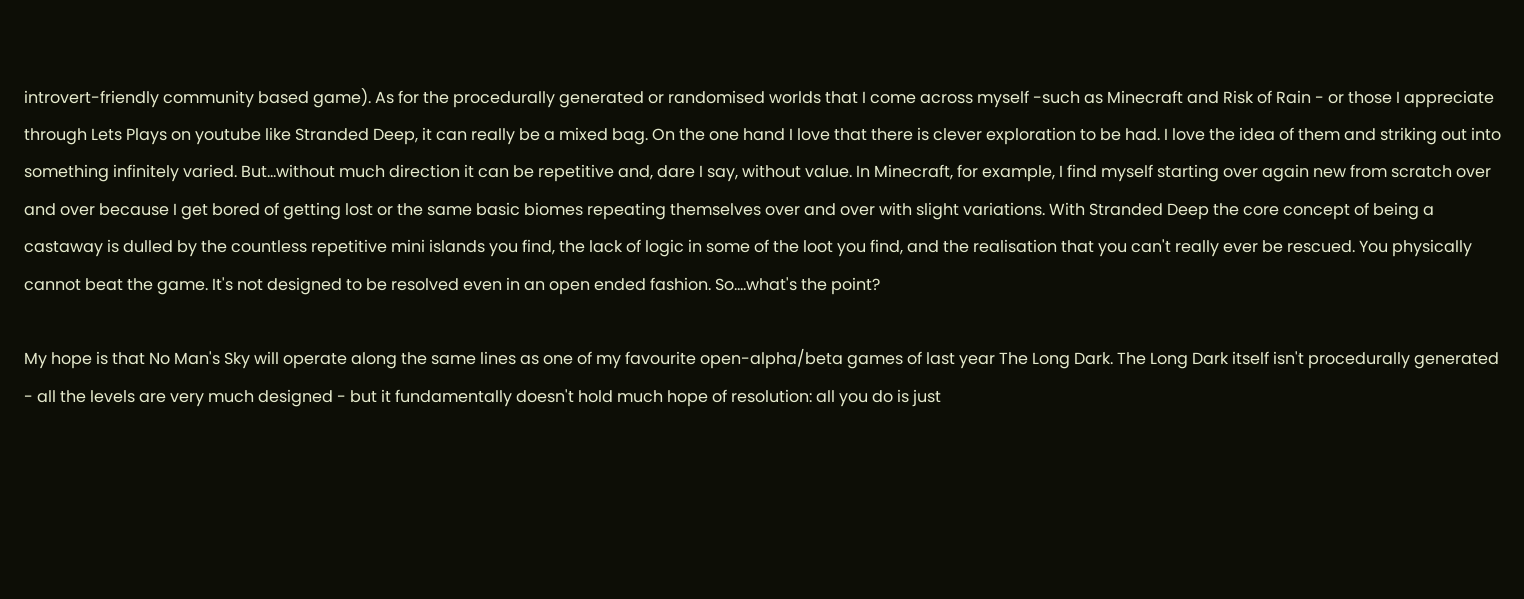introvert-friendly community based game). As for the procedurally generated or randomised worlds that I come across myself -such as Minecraft and Risk of Rain - or those I appreciate through Lets Plays on youtube like Stranded Deep, it can really be a mixed bag. On the one hand I love that there is clever exploration to be had. I love the idea of them and striking out into something infinitely varied. But...without much direction it can be repetitive and, dare I say, without value. In Minecraft, for example, I find myself starting over again new from scratch over and over because I get bored of getting lost or the same basic biomes repeating themselves over and over with slight variations. With Stranded Deep the core concept of being a castaway is dulled by the countless repetitive mini islands you find, the lack of logic in some of the loot you find, and the realisation that you can't really ever be rescued. You physically cannot beat the game. It's not designed to be resolved even in an open ended fashion. So....what's the point?

My hope is that No Man's Sky will operate along the same lines as one of my favourite open-alpha/beta games of last year The Long Dark. The Long Dark itself isn't procedurally generated - all the levels are very much designed - but it fundamentally doesn't hold much hope of resolution: all you do is just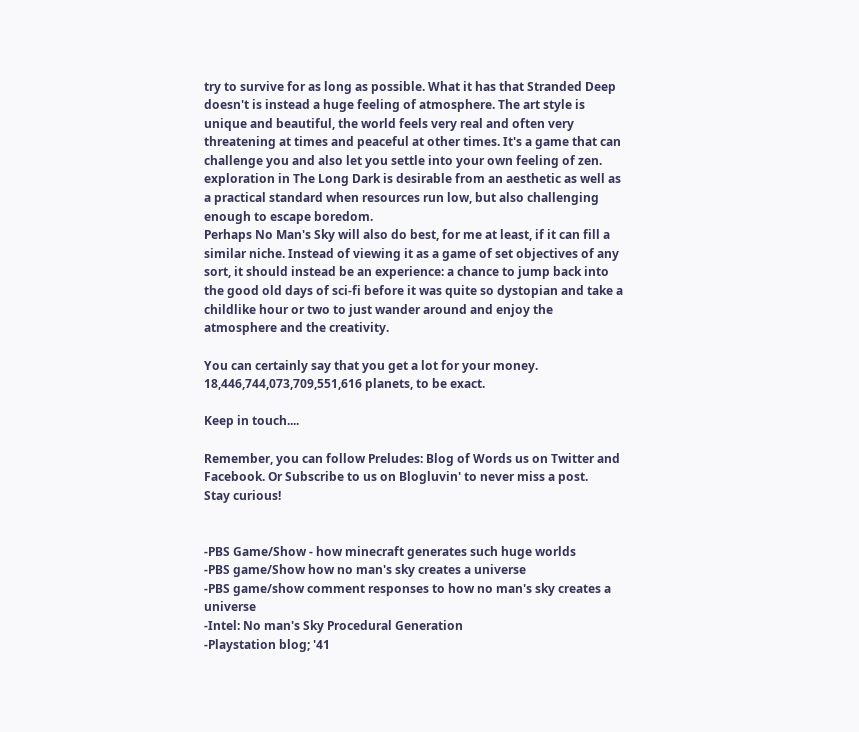try to survive for as long as possible. What it has that Stranded Deep doesn't is instead a huge feeling of atmosphere. The art style is unique and beautiful, the world feels very real and often very threatening at times and peaceful at other times. It's a game that can challenge you and also let you settle into your own feeling of zen. exploration in The Long Dark is desirable from an aesthetic as well as a practical standard when resources run low, but also challenging enough to escape boredom.
Perhaps No Man's Sky will also do best, for me at least, if it can fill a similar niche. Instead of viewing it as a game of set objectives of any sort, it should instead be an experience: a chance to jump back into the good old days of sci-fi before it was quite so dystopian and take a childlike hour or two to just wander around and enjoy the atmosphere and the creativity.

You can certainly say that you get a lot for your money. 18,446,744,073,709,551,616 planets, to be exact.

Keep in touch....

Remember, you can follow Preludes: Blog of Words us on Twitter and Facebook. Or Subscribe to us on Blogluvin' to never miss a post.
Stay curious!


-PBS Game/Show - how minecraft generates such huge worlds
-PBS game/Show how no man's sky creates a universe
-PBS game/show comment responses to how no man's sky creates a universe
-Intel: No man's Sky Procedural Generation
-Playstation blog; '41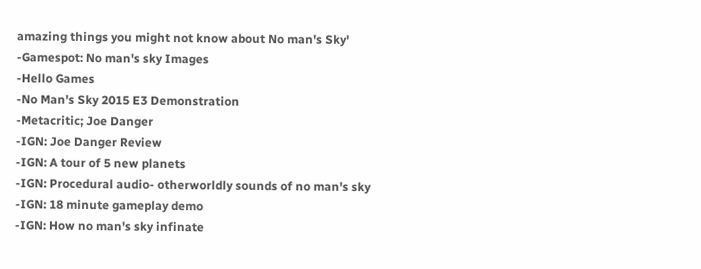amazing things you might not know about No man's Sky'
-Gamespot: No man's sky Images
-Hello Games
-No Man's Sky 2015 E3 Demonstration
-Metacritic; Joe Danger
-IGN: Joe Danger Review
-IGN: A tour of 5 new planets
-IGN: Procedural audio- otherworldly sounds of no man's sky
-IGN: 18 minute gameplay demo
-IGN: How no man's sky infinate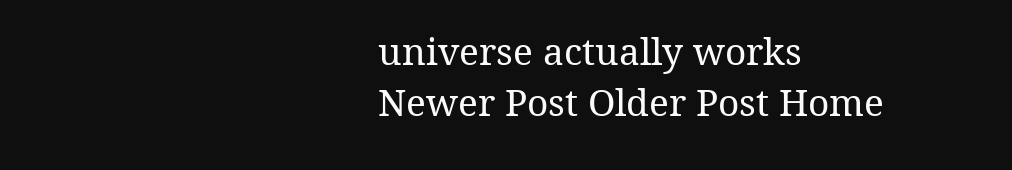universe actually works
Newer Post Older Post Home